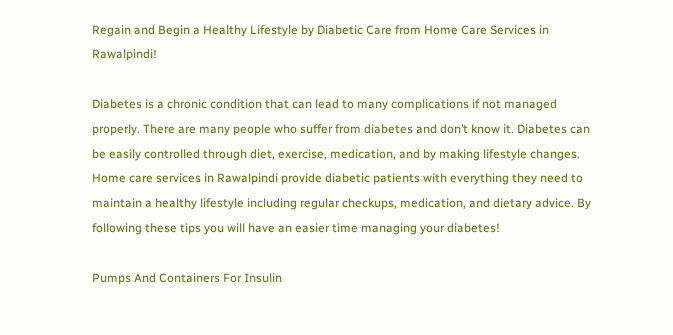Regain and Begin a Healthy Lifestyle by Diabetic Care from Home Care Services in Rawalpindi!

Diabetes is a chronic condition that can lead to many complications if not managed properly. There are many people who suffer from diabetes and don’t know it. Diabetes can be easily controlled through diet, exercise, medication, and by making lifestyle changes. Home care services in Rawalpindi provide diabetic patients with everything they need to maintain a healthy lifestyle including regular checkups, medication, and dietary advice. By following these tips you will have an easier time managing your diabetes!

Pumps And Containers For Insulin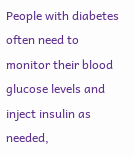People with diabetes often need to monitor their blood glucose levels and inject insulin as needed,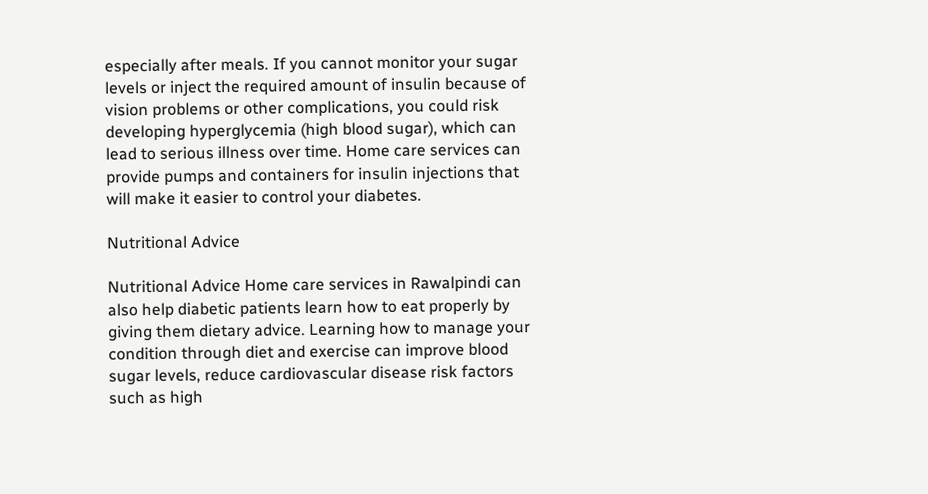especially after meals. If you cannot monitor your sugar levels or inject the required amount of insulin because of vision problems or other complications, you could risk developing hyperglycemia (high blood sugar), which can lead to serious illness over time. Home care services can provide pumps and containers for insulin injections that will make it easier to control your diabetes.

Nutritional Advice

Nutritional Advice Home care services in Rawalpindi can also help diabetic patients learn how to eat properly by giving them dietary advice. Learning how to manage your condition through diet and exercise can improve blood sugar levels, reduce cardiovascular disease risk factors such as high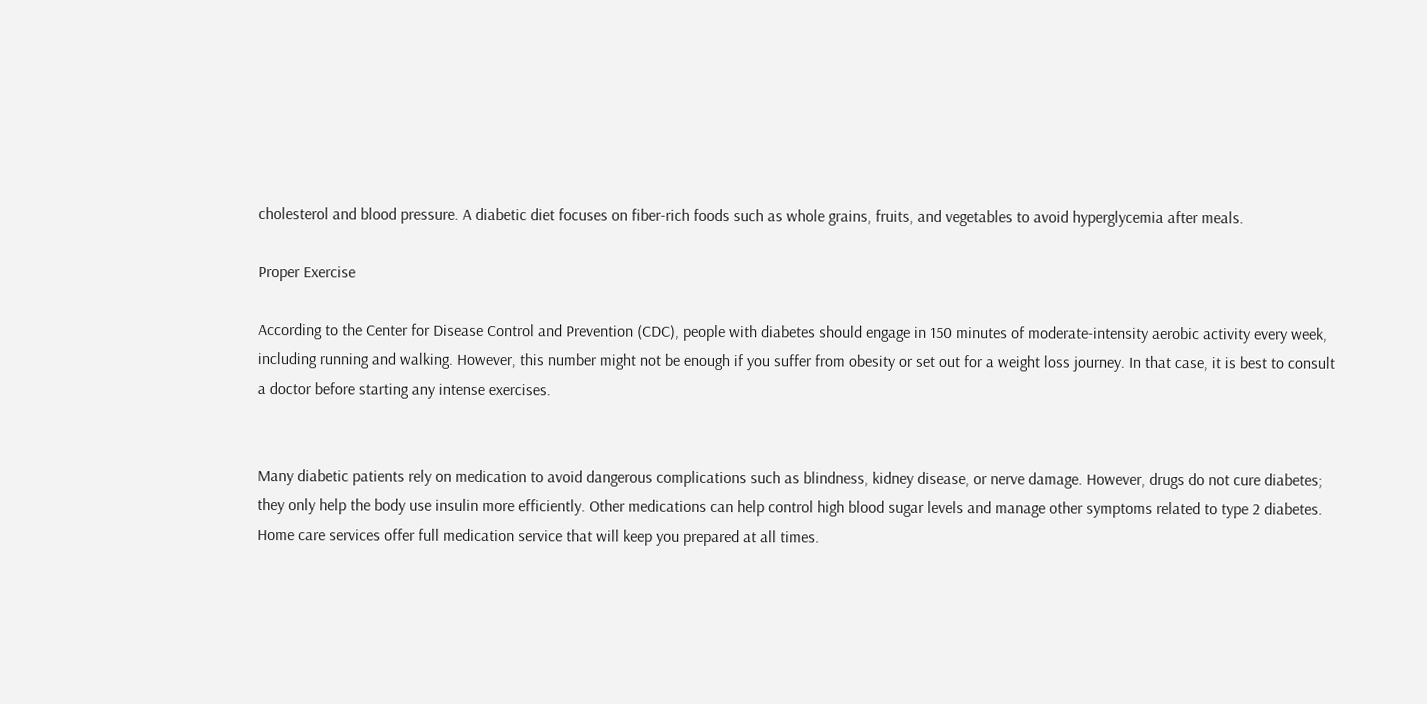cholesterol and blood pressure. A diabetic diet focuses on fiber-rich foods such as whole grains, fruits, and vegetables to avoid hyperglycemia after meals.

Proper Exercise

According to the Center for Disease Control and Prevention (CDC), people with diabetes should engage in 150 minutes of moderate-intensity aerobic activity every week, including running and walking. However, this number might not be enough if you suffer from obesity or set out for a weight loss journey. In that case, it is best to consult a doctor before starting any intense exercises.


Many diabetic patients rely on medication to avoid dangerous complications such as blindness, kidney disease, or nerve damage. However, drugs do not cure diabetes; they only help the body use insulin more efficiently. Other medications can help control high blood sugar levels and manage other symptoms related to type 2 diabetes. Home care services offer full medication service that will keep you prepared at all times.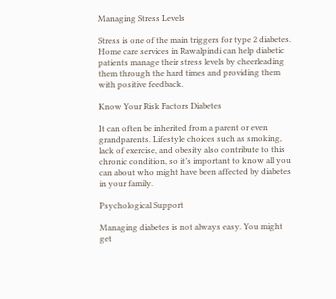Managing Stress Levels

Stress is one of the main triggers for type 2 diabetes. Home care services in Rawalpindi can help diabetic patients manage their stress levels by cheerleading them through the hard times and providing them with positive feedback.

Know Your Risk Factors Diabetes

It can often be inherited from a parent or even grandparents. Lifestyle choices such as smoking, lack of exercise, and obesity also contribute to this chronic condition, so it’s important to know all you can about who might have been affected by diabetes in your family.

Psychological Support

Managing diabetes is not always easy. You might get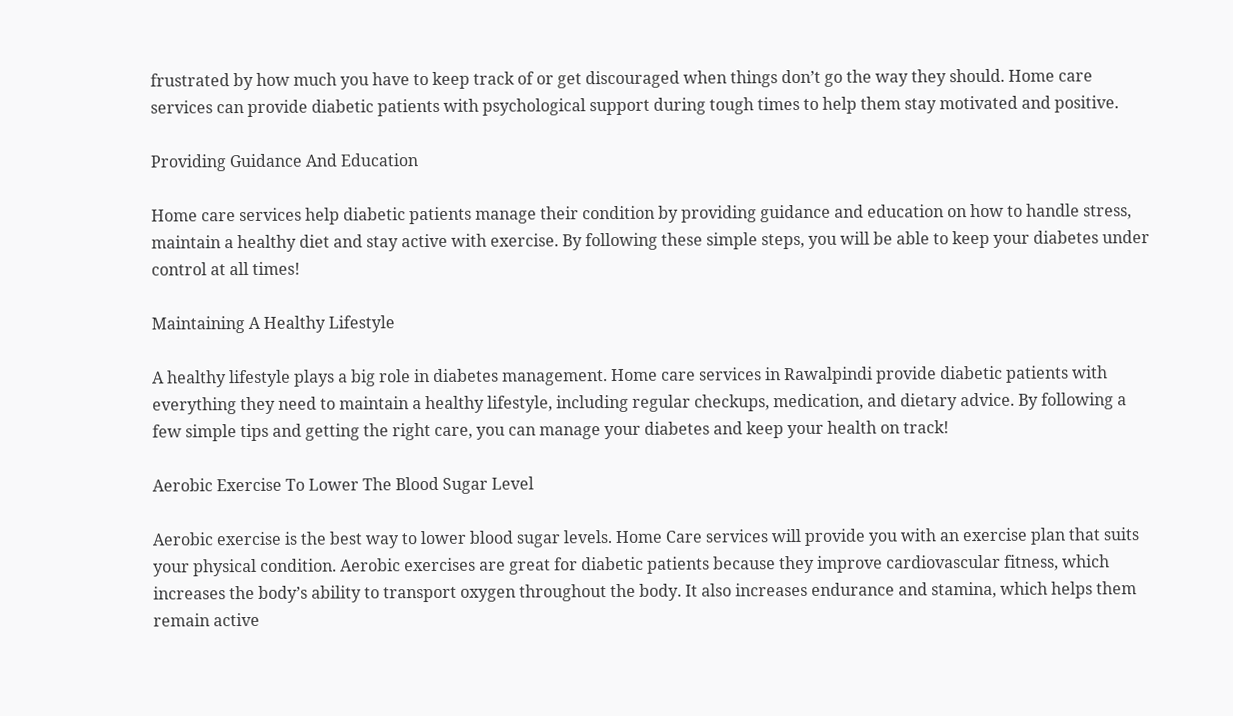frustrated by how much you have to keep track of or get discouraged when things don’t go the way they should. Home care services can provide diabetic patients with psychological support during tough times to help them stay motivated and positive.

Providing Guidance And Education

Home care services help diabetic patients manage their condition by providing guidance and education on how to handle stress, maintain a healthy diet and stay active with exercise. By following these simple steps, you will be able to keep your diabetes under control at all times!

Maintaining A Healthy Lifestyle

A healthy lifestyle plays a big role in diabetes management. Home care services in Rawalpindi provide diabetic patients with everything they need to maintain a healthy lifestyle, including regular checkups, medication, and dietary advice. By following a few simple tips and getting the right care, you can manage your diabetes and keep your health on track!

Aerobic Exercise To Lower The Blood Sugar Level

Aerobic exercise is the best way to lower blood sugar levels. Home Care services will provide you with an exercise plan that suits your physical condition. Aerobic exercises are great for diabetic patients because they improve cardiovascular fitness, which increases the body’s ability to transport oxygen throughout the body. It also increases endurance and stamina, which helps them remain active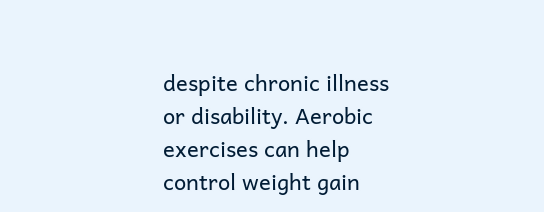despite chronic illness or disability. Aerobic exercises can help control weight gain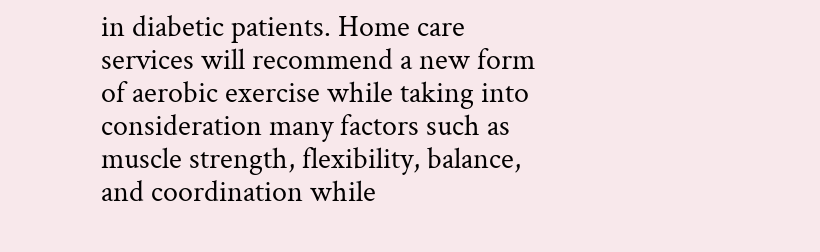in diabetic patients. Home care services will recommend a new form of aerobic exercise while taking into consideration many factors such as muscle strength, flexibility, balance, and coordination while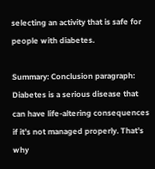selecting an activity that is safe for people with diabetes.

Summary: Conclusion paragraph: Diabetes is a serious disease that can have life-altering consequences if it’s not managed properly. That’s why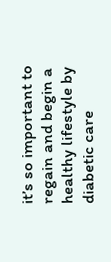it’s so important to regain and begin a healthy lifestyle by diabetic care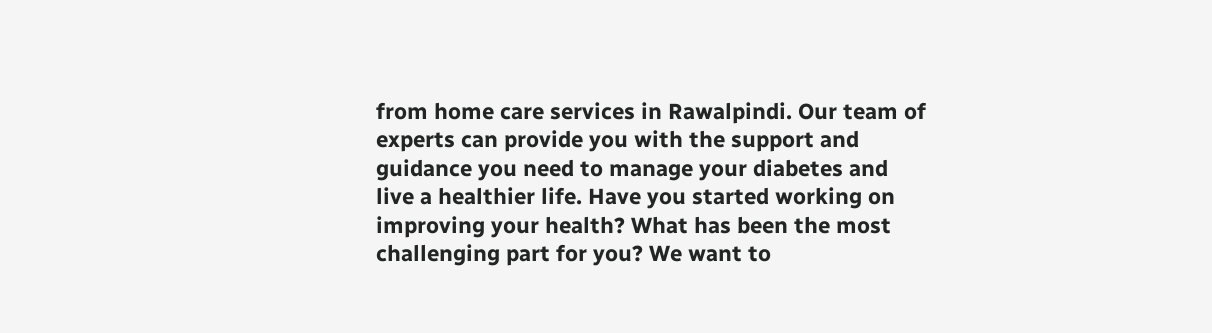from home care services in Rawalpindi. Our team of experts can provide you with the support and guidance you need to manage your diabetes and live a healthier life. Have you started working on improving your health? What has been the most challenging part for you? We want to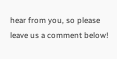hear from you, so please leave us a comment below!